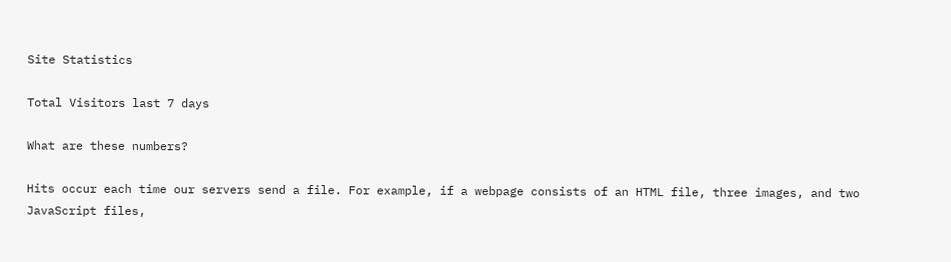Site Statistics

Total Visitors last 7 days

What are these numbers?

Hits occur each time our servers send a file. For example, if a webpage consists of an HTML file, three images, and two JavaScript files,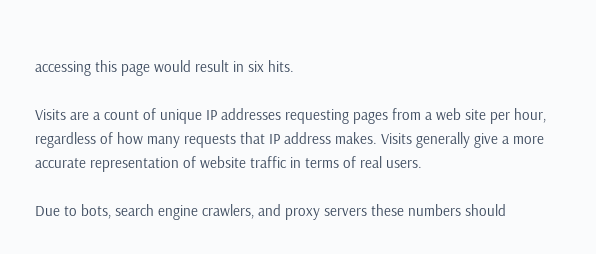accessing this page would result in six hits.

Visits are a count of unique IP addresses requesting pages from a web site per hour, regardless of how many requests that IP address makes. Visits generally give a more accurate representation of website traffic in terms of real users.

Due to bots, search engine crawlers, and proxy servers these numbers should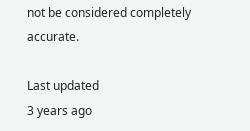not be considered completely accurate.

Last updated
3 years ago